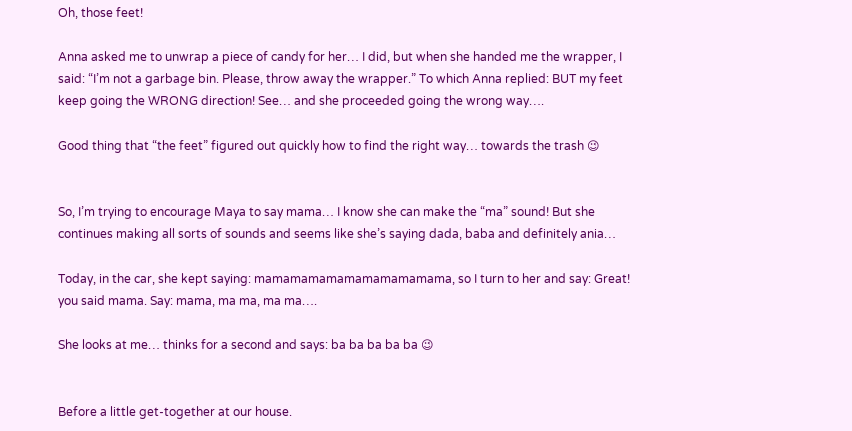Oh, those feet!

Anna asked me to unwrap a piece of candy for her… I did, but when she handed me the wrapper, I said: “I’m not a garbage bin. Please, throw away the wrapper.” To which Anna replied: BUT my feet keep going the WRONG direction! See… and she proceeded going the wrong way….

Good thing that “the feet” figured out quickly how to find the right way… towards the trash 😉


So, I’m trying to encourage Maya to say mama… I know she can make the “ma” sound! But she continues making all sorts of sounds and seems like she’s saying dada, baba and definitely ania…

Today, in the car, she kept saying: mamamamamamamamamamama, so I turn to her and say: Great! you said mama. Say: mama, ma ma, ma ma….

She looks at me… thinks for a second and says: ba ba ba ba ba 😉


Before a little get-together at our house.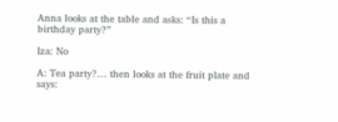Anna looks at the table and asks: “Is this a birthday party?”

Iza: No

A: Tea party?… then looks at the fruit plate and says: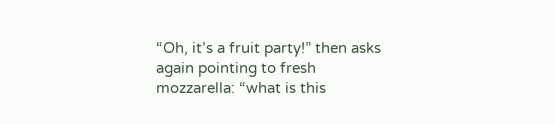“Oh, it’s a fruit party!” then asks again pointing to fresh mozzarella: “what is this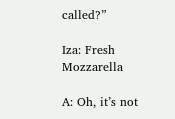called?”

Iza: Fresh Mozzarella

A: Oh, it’s not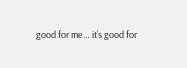good for me… it’s good for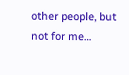other people, but not for me…